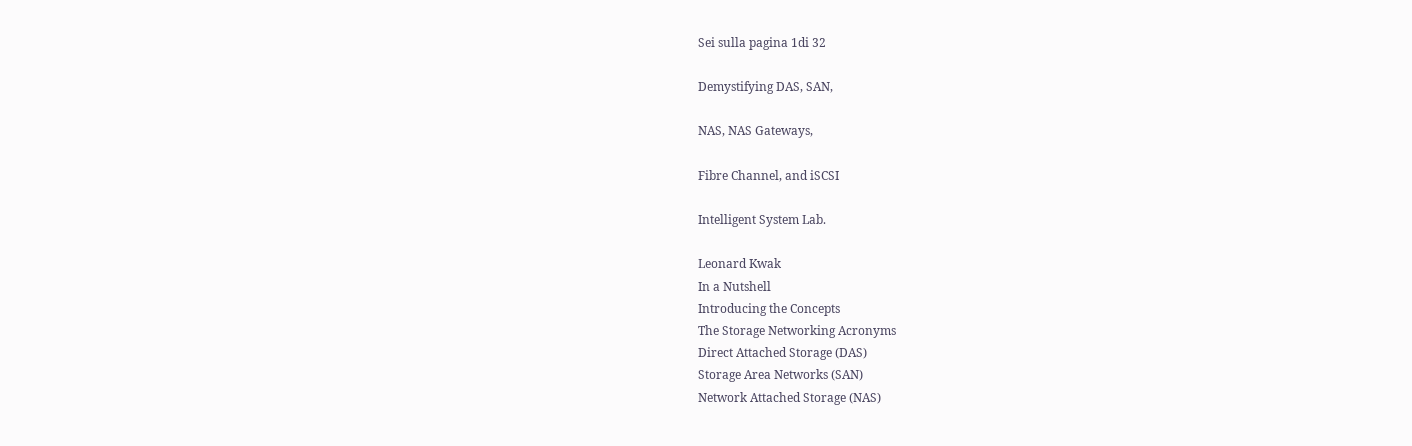Sei sulla pagina 1di 32

Demystifying DAS, SAN,

NAS, NAS Gateways,

Fibre Channel, and iSCSI

Intelligent System Lab.

Leonard Kwak
In a Nutshell
Introducing the Concepts
The Storage Networking Acronyms
Direct Attached Storage (DAS)
Storage Area Networks (SAN)
Network Attached Storage (NAS)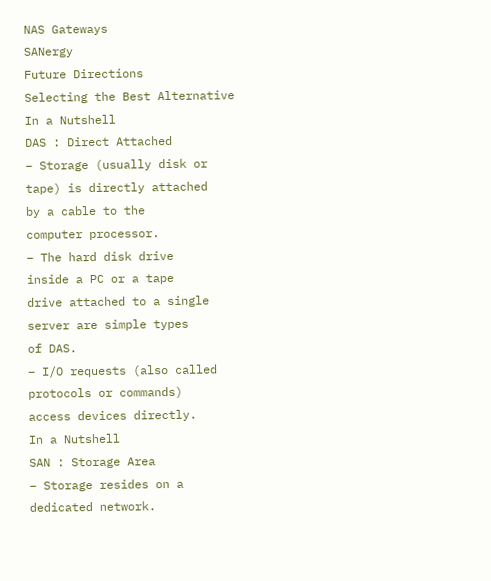NAS Gateways
SANergy
Future Directions
Selecting the Best Alternative
In a Nutshell
DAS : Direct Attached
– Storage (usually disk or
tape) is directly attached
by a cable to the
computer processor.
– The hard disk drive
inside a PC or a tape
drive attached to a single
server are simple types
of DAS.
– I/O requests (also called
protocols or commands)
access devices directly.
In a Nutshell
SAN : Storage Area
– Storage resides on a
dedicated network.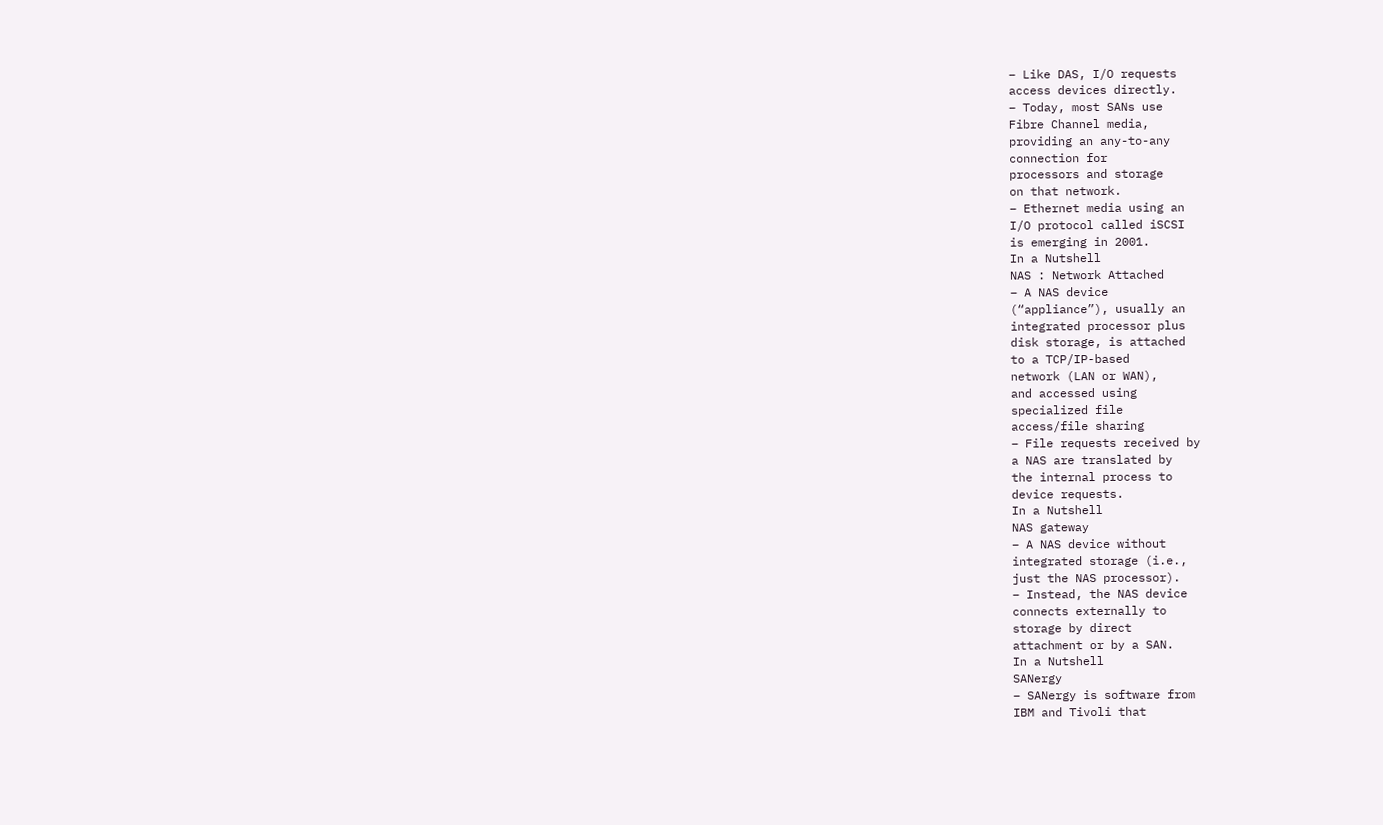– Like DAS, I/O requests
access devices directly.
– Today, most SANs use
Fibre Channel media,
providing an any-to-any
connection for
processors and storage
on that network.
– Ethernet media using an
I/O protocol called iSCSI
is emerging in 2001.
In a Nutshell
NAS : Network Attached
– A NAS device
(“appliance”), usually an
integrated processor plus
disk storage, is attached
to a TCP/IP-based
network (LAN or WAN),
and accessed using
specialized file
access/file sharing
– File requests received by
a NAS are translated by
the internal process to
device requests.
In a Nutshell
NAS gateway
– A NAS device without
integrated storage (i.e.,
just the NAS processor).
– Instead, the NAS device
connects externally to
storage by direct
attachment or by a SAN.
In a Nutshell
SANergy
– SANergy is software from
IBM and Tivoli that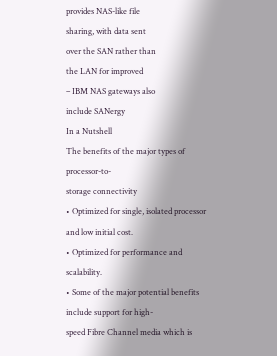provides NAS-like file
sharing, with data sent
over the SAN rather than
the LAN for improved
– IBM NAS gateways also
include SANergy
In a Nutshell
The benefits of the major types of processor-to-
storage connectivity
• Optimized for single, isolated processor and low initial cost.
• Optimized for performance and scalability.
• Some of the major potential benefits include support for high-
speed Fibre Channel media which is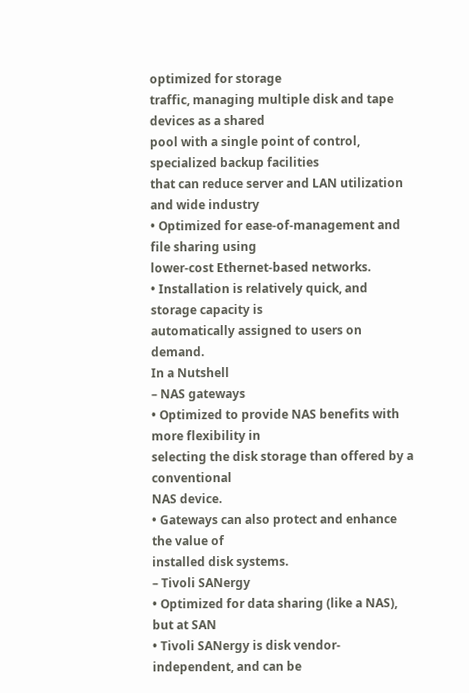optimized for storage
traffic, managing multiple disk and tape devices as a shared
pool with a single point of control, specialized backup facilities
that can reduce server and LAN utilization and wide industry
• Optimized for ease-of-management and file sharing using
lower-cost Ethernet-based networks.
• Installation is relatively quick, and storage capacity is
automatically assigned to users on demand.
In a Nutshell
– NAS gateways
• Optimized to provide NAS benefits with more flexibility in
selecting the disk storage than offered by a conventional
NAS device.
• Gateways can also protect and enhance the value of
installed disk systems.
– Tivoli SANergy
• Optimized for data sharing (like a NAS), but at SAN
• Tivoli SANergy is disk vendor-independent, and can be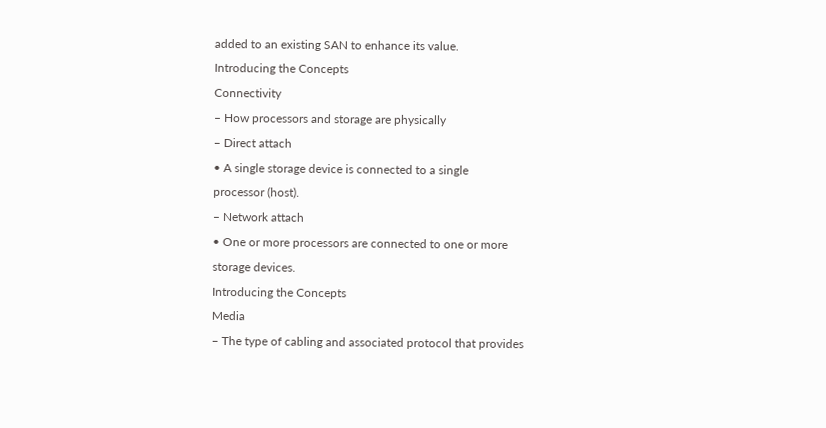added to an existing SAN to enhance its value.
Introducing the Concepts
Connectivity
– How processors and storage are physically
– Direct attach
• A single storage device is connected to a single
processor (host).
– Network attach
• One or more processors are connected to one or more
storage devices.
Introducing the Concepts
Media
– The type of cabling and associated protocol that provides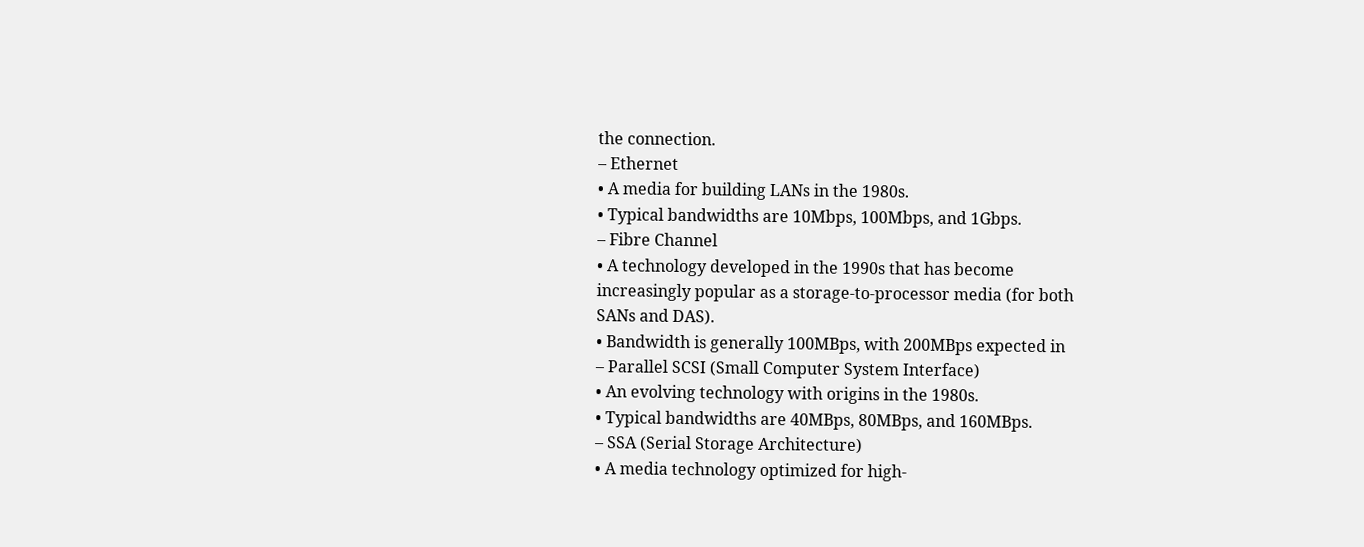the connection.
– Ethernet
• A media for building LANs in the 1980s.
• Typical bandwidths are 10Mbps, 100Mbps, and 1Gbps.
– Fibre Channel
• A technology developed in the 1990s that has become
increasingly popular as a storage-to-processor media (for both
SANs and DAS).
• Bandwidth is generally 100MBps, with 200MBps expected in
– Parallel SCSI (Small Computer System Interface)
• An evolving technology with origins in the 1980s.
• Typical bandwidths are 40MBps, 80MBps, and 160MBps.
– SSA (Serial Storage Architecture)
• A media technology optimized for high-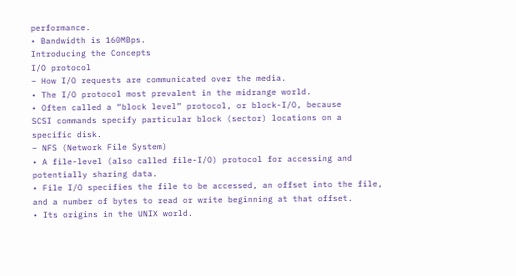performance.
• Bandwidth is 160MBps.
Introducing the Concepts
I/O protocol
– How I/O requests are communicated over the media.
• The I/O protocol most prevalent in the midrange world.
• Often called a “block level” protocol, or block-I/O, because
SCSI commands specify particular block (sector) locations on a
specific disk.
– NFS (Network File System)
• A file-level (also called file-I/O) protocol for accessing and
potentially sharing data.
• File I/O specifies the file to be accessed, an offset into the file,
and a number of bytes to read or write beginning at that offset.
• Its origins in the UNIX world.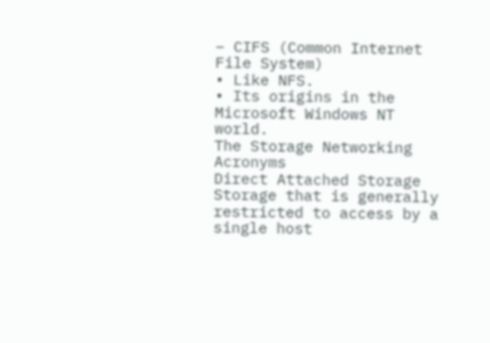– CIFS (Common Internet File System)
• Like NFS.
• Its origins in the Microsoft Windows NT world.
The Storage Networking Acronyms
Direct Attached Storage
Storage that is generally
restricted to access by a
single host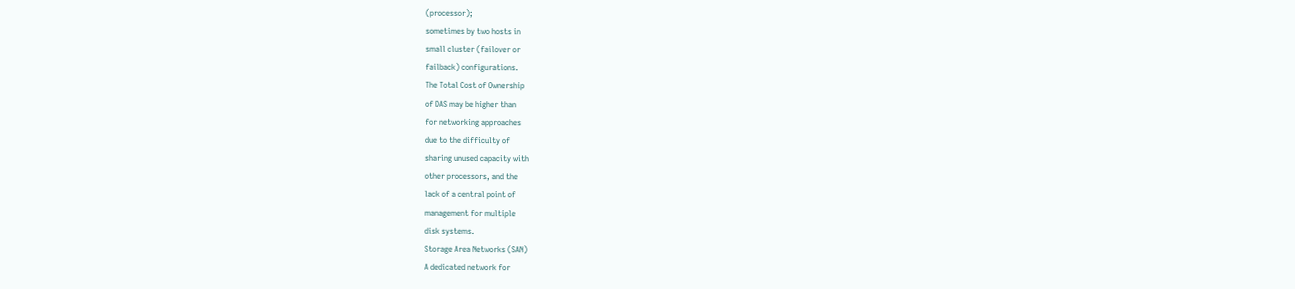(processor);
sometimes by two hosts in
small cluster (failover or
failback) configurations.
The Total Cost of Ownership
of DAS may be higher than
for networking approaches
due to the difficulty of
sharing unused capacity with
other processors, and the
lack of a central point of
management for multiple
disk systems.
Storage Area Networks (SAN)
A dedicated network for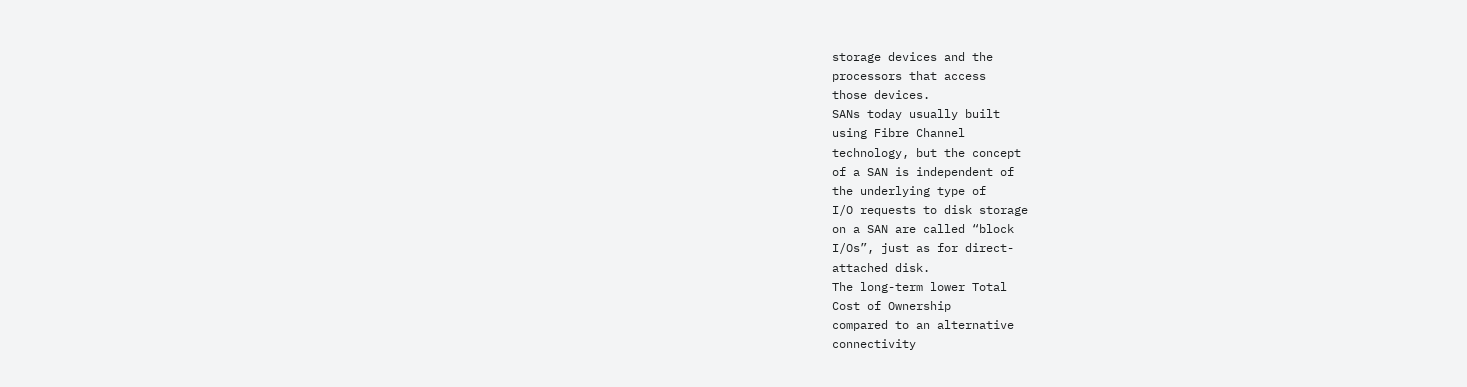storage devices and the
processors that access
those devices.
SANs today usually built
using Fibre Channel
technology, but the concept
of a SAN is independent of
the underlying type of
I/O requests to disk storage
on a SAN are called “block
I/Os”, just as for direct-
attached disk.
The long-term lower Total
Cost of Ownership
compared to an alternative
connectivity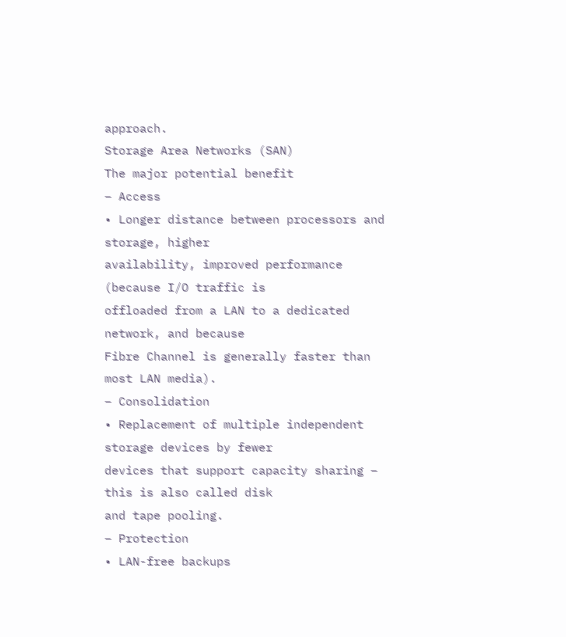approach.
Storage Area Networks (SAN)
The major potential benefit
– Access
• Longer distance between processors and storage, higher
availability, improved performance (because I/O traffic is
offloaded from a LAN to a dedicated network, and because
Fibre Channel is generally faster than most LAN media).
– Consolidation
• Replacement of multiple independent storage devices by fewer
devices that support capacity sharing – this is also called disk
and tape pooling.
– Protection
• LAN-free backups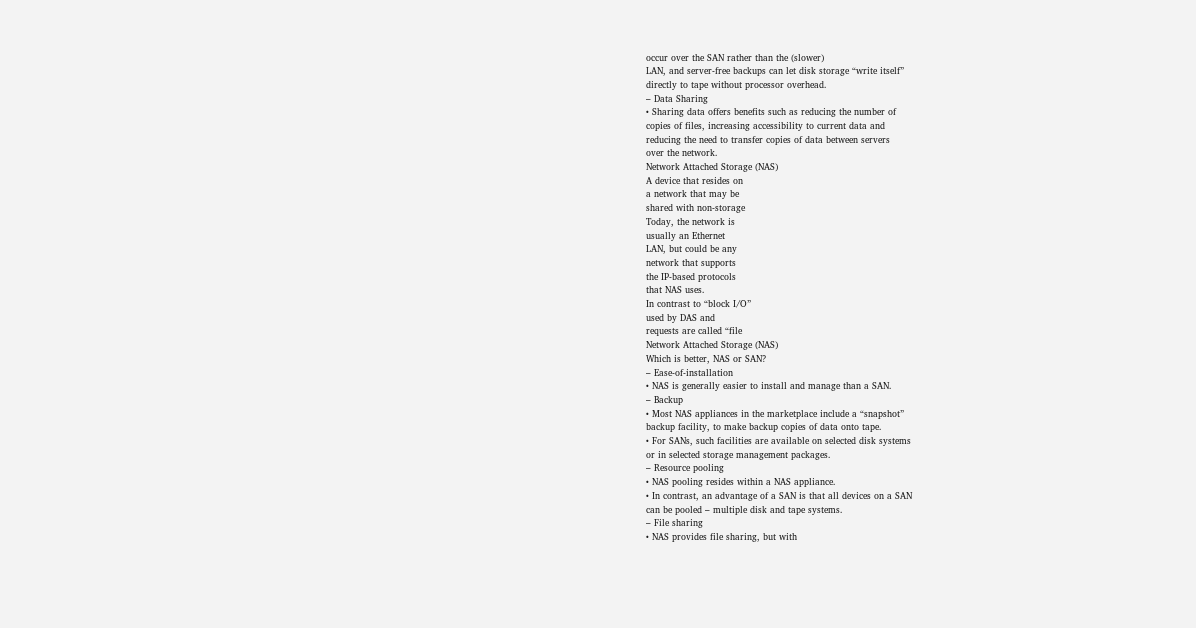occur over the SAN rather than the (slower)
LAN, and server-free backups can let disk storage “write itself”
directly to tape without processor overhead.
– Data Sharing
• Sharing data offers benefits such as reducing the number of
copies of files, increasing accessibility to current data and
reducing the need to transfer copies of data between servers
over the network.
Network Attached Storage (NAS)
A device that resides on
a network that may be
shared with non-storage
Today, the network is
usually an Ethernet
LAN, but could be any
network that supports
the IP-based protocols
that NAS uses.
In contrast to “block I/O”
used by DAS and
requests are called “file
Network Attached Storage (NAS)
Which is better, NAS or SAN?
– Ease-of-installation
• NAS is generally easier to install and manage than a SAN.
– Backup
• Most NAS appliances in the marketplace include a “snapshot”
backup facility, to make backup copies of data onto tape.
• For SANs, such facilities are available on selected disk systems
or in selected storage management packages.
– Resource pooling
• NAS pooling resides within a NAS appliance.
• In contrast, an advantage of a SAN is that all devices on a SAN
can be pooled – multiple disk and tape systems.
– File sharing
• NAS provides file sharing, but with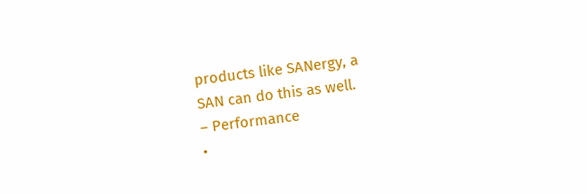products like SANergy, a
SAN can do this as well.
– Performance
•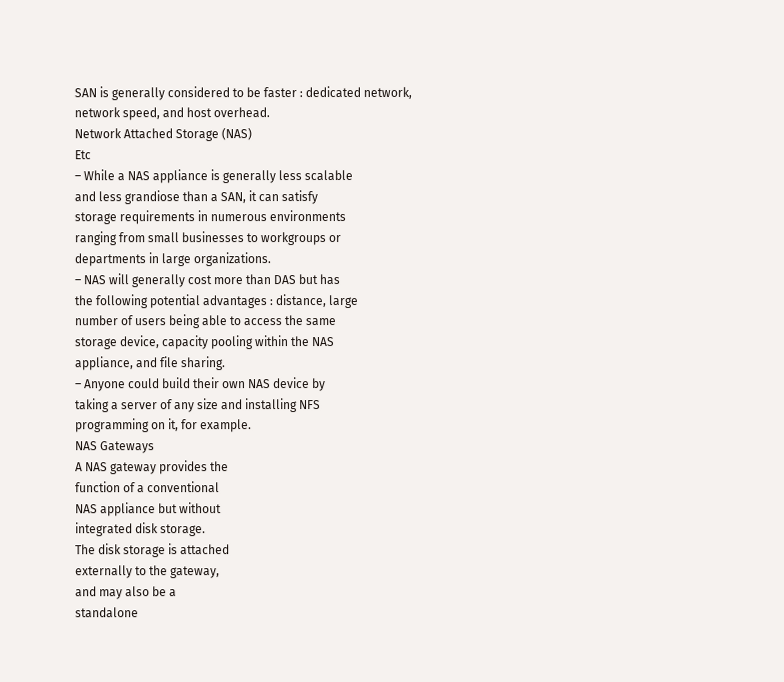SAN is generally considered to be faster : dedicated network,
network speed, and host overhead.
Network Attached Storage (NAS)
Etc
– While a NAS appliance is generally less scalable
and less grandiose than a SAN, it can satisfy
storage requirements in numerous environments
ranging from small businesses to workgroups or
departments in large organizations.
– NAS will generally cost more than DAS but has
the following potential advantages : distance, large
number of users being able to access the same
storage device, capacity pooling within the NAS
appliance, and file sharing.
– Anyone could build their own NAS device by
taking a server of any size and installing NFS
programming on it, for example.
NAS Gateways
A NAS gateway provides the
function of a conventional
NAS appliance but without
integrated disk storage.
The disk storage is attached
externally to the gateway,
and may also be a
standalone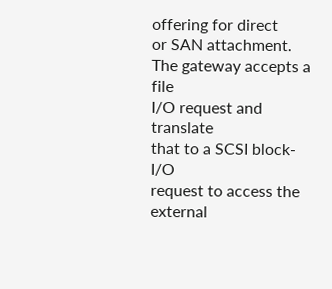offering for direct
or SAN attachment.
The gateway accepts a file
I/O request and translate
that to a SCSI block-I/O
request to access the
external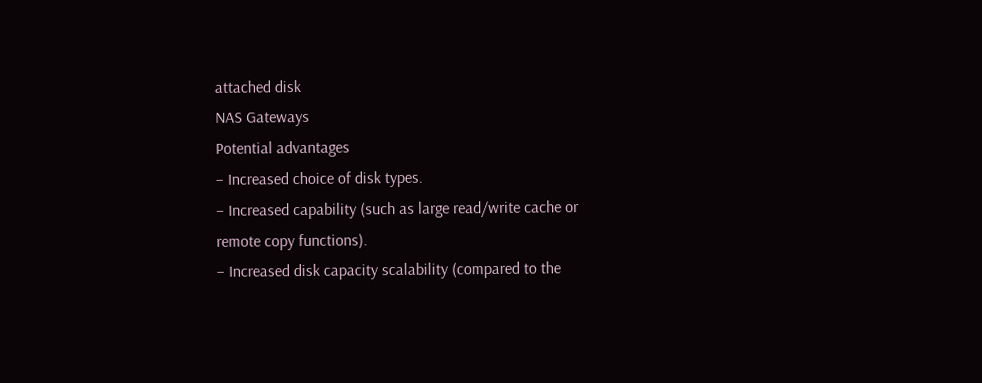attached disk
NAS Gateways
Potential advantages
– Increased choice of disk types.
– Increased capability (such as large read/write cache or
remote copy functions).
– Increased disk capacity scalability (compared to the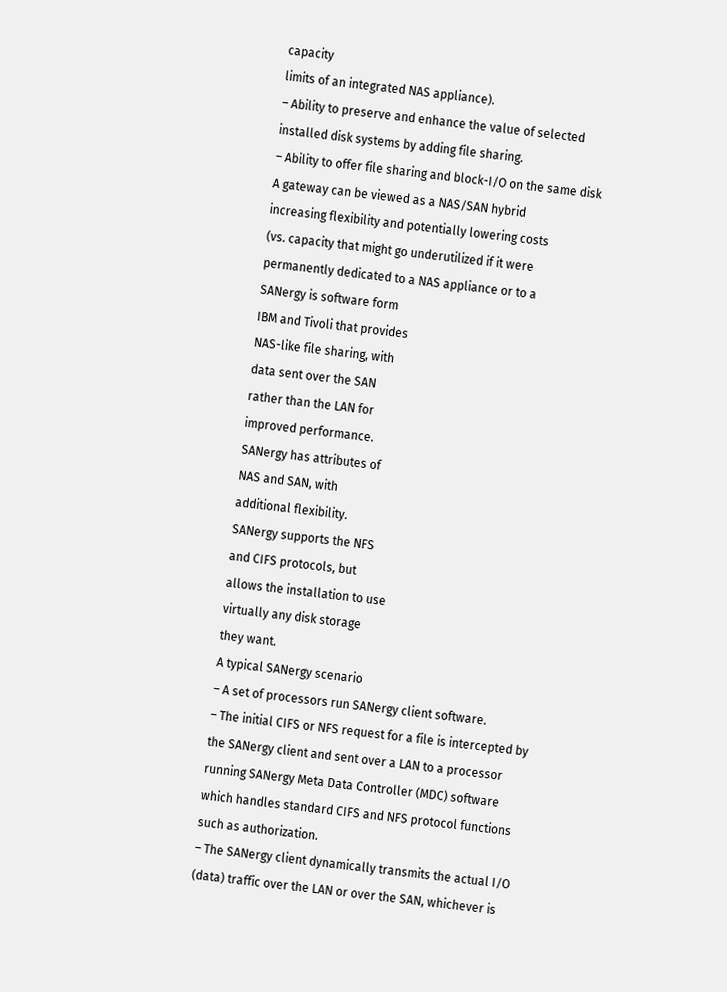capacity
limits of an integrated NAS appliance).
– Ability to preserve and enhance the value of selected
installed disk systems by adding file sharing.
– Ability to offer file sharing and block-I/O on the same disk
A gateway can be viewed as a NAS/SAN hybrid
increasing flexibility and potentially lowering costs
(vs. capacity that might go underutilized if it were
permanently dedicated to a NAS appliance or to a
SANergy is software form
IBM and Tivoli that provides
NAS-like file sharing, with
data sent over the SAN
rather than the LAN for
improved performance.
SANergy has attributes of
NAS and SAN, with
additional flexibility.
SANergy supports the NFS
and CIFS protocols, but
allows the installation to use
virtually any disk storage
they want.
A typical SANergy scenario
– A set of processors run SANergy client software.
– The initial CIFS or NFS request for a file is intercepted by
the SANergy client and sent over a LAN to a processor
running SANergy Meta Data Controller (MDC) software
which handles standard CIFS and NFS protocol functions
such as authorization.
– The SANergy client dynamically transmits the actual I/O
(data) traffic over the LAN or over the SAN, whichever is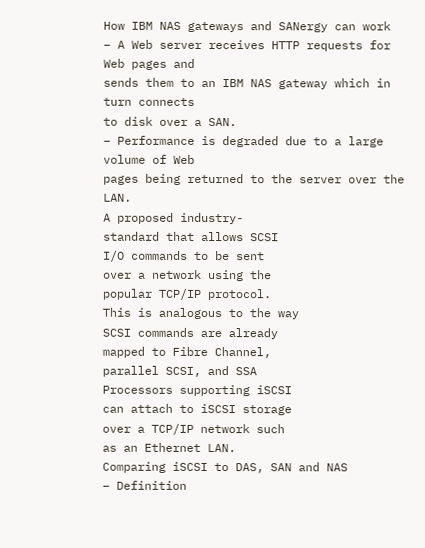How IBM NAS gateways and SANergy can work
– A Web server receives HTTP requests for Web pages and
sends them to an IBM NAS gateway which in turn connects
to disk over a SAN.
– Performance is degraded due to a large volume of Web
pages being returned to the server over the LAN.
A proposed industry-
standard that allows SCSI
I/O commands to be sent
over a network using the
popular TCP/IP protocol.
This is analogous to the way
SCSI commands are already
mapped to Fibre Channel,
parallel SCSI, and SSA
Processors supporting iSCSI
can attach to iSCSI storage
over a TCP/IP network such
as an Ethernet LAN.
Comparing iSCSI to DAS, SAN and NAS
– Definition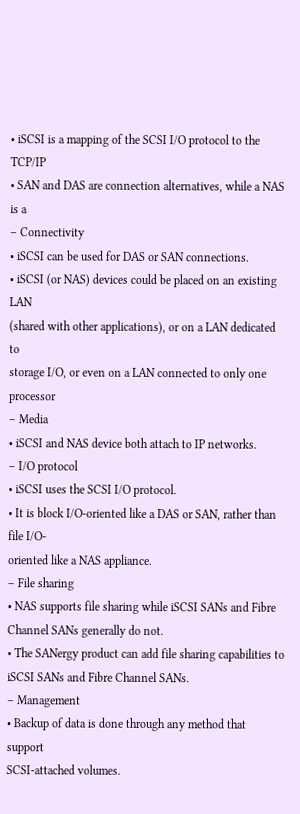• iSCSI is a mapping of the SCSI I/O protocol to the TCP/IP
• SAN and DAS are connection alternatives, while a NAS is a
– Connectivity
• iSCSI can be used for DAS or SAN connections.
• iSCSI (or NAS) devices could be placed on an existing LAN
(shared with other applications), or on a LAN dedicated to
storage I/O, or even on a LAN connected to only one processor
– Media
• iSCSI and NAS device both attach to IP networks.
– I/O protocol
• iSCSI uses the SCSI I/O protocol.
• It is block I/O-oriented like a DAS or SAN, rather than file I/O-
oriented like a NAS appliance.
– File sharing
• NAS supports file sharing while iSCSI SANs and Fibre
Channel SANs generally do not.
• The SANergy product can add file sharing capabilities to
iSCSI SANs and Fibre Channel SANs.
– Management
• Backup of data is done through any method that support
SCSI-attached volumes.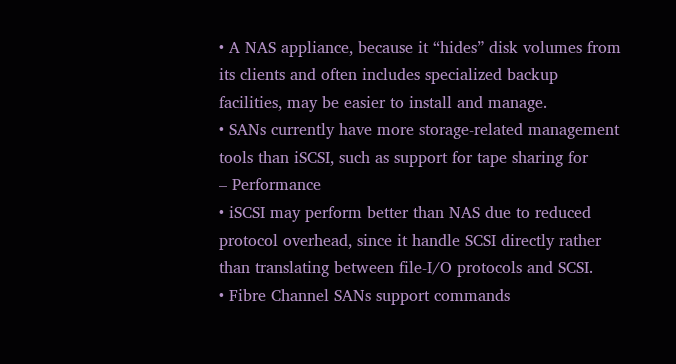• A NAS appliance, because it “hides” disk volumes from
its clients and often includes specialized backup
facilities, may be easier to install and manage.
• SANs currently have more storage-related management
tools than iSCSI, such as support for tape sharing for
– Performance
• iSCSI may perform better than NAS due to reduced
protocol overhead, since it handle SCSI directly rather
than translating between file-I/O protocols and SCSI.
• Fibre Channel SANs support commands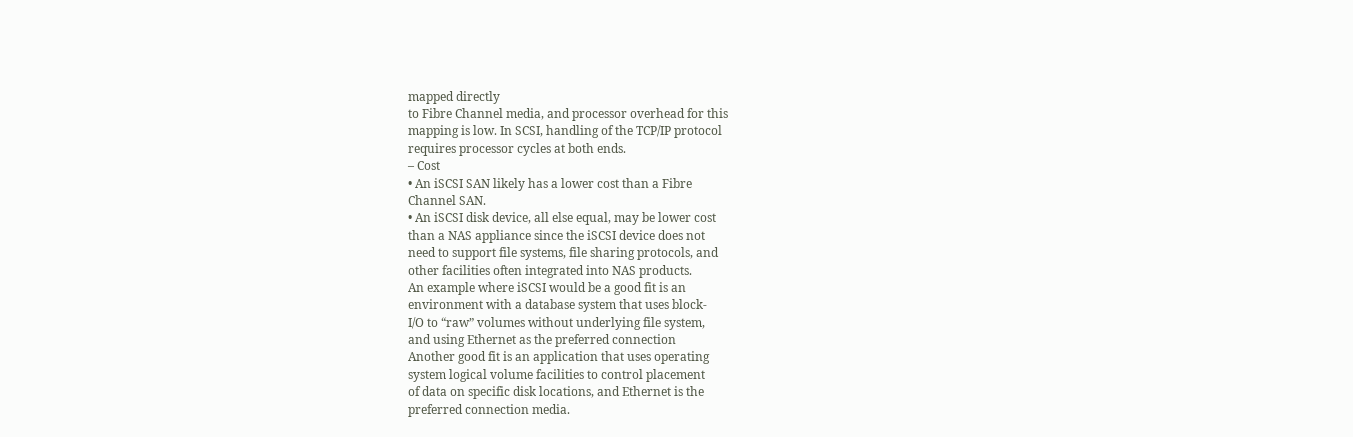mapped directly
to Fibre Channel media, and processor overhead for this
mapping is low. In SCSI, handling of the TCP/IP protocol
requires processor cycles at both ends.
– Cost
• An iSCSI SAN likely has a lower cost than a Fibre
Channel SAN.
• An iSCSI disk device, all else equal, may be lower cost
than a NAS appliance since the iSCSI device does not
need to support file systems, file sharing protocols, and
other facilities often integrated into NAS products.
An example where iSCSI would be a good fit is an
environment with a database system that uses block-
I/O to “raw” volumes without underlying file system,
and using Ethernet as the preferred connection
Another good fit is an application that uses operating
system logical volume facilities to control placement
of data on specific disk locations, and Ethernet is the
preferred connection media.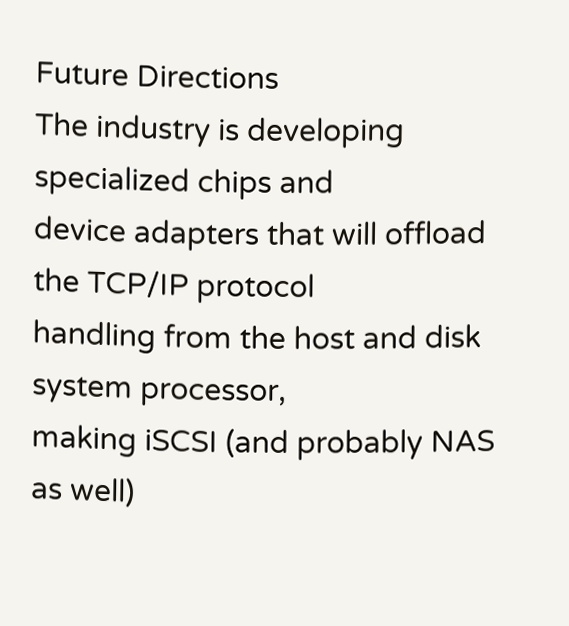Future Directions
The industry is developing specialized chips and
device adapters that will offload the TCP/IP protocol
handling from the host and disk system processor,
making iSCSI (and probably NAS as well)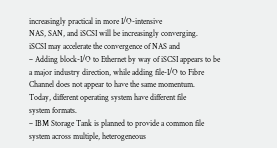increasingly practical in more I/O-intensive
NAS, SAN, and iSCSI will be increasingly converging.
iSCSI may accelerate the convergence of NAS and
– Adding block-I/O to Ethernet by way of iSCSI appears to be
a major industry direction, while adding file-I/O to Fibre
Channel does not appear to have the same momentum.
Today, different operating system have different file
system formats.
– IBM Storage Tank is planned to provide a common file
system across multiple, heterogeneous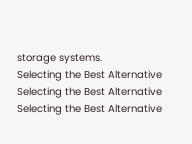storage systems.
Selecting the Best Alternative
Selecting the Best Alternative
Selecting the Best Alternative